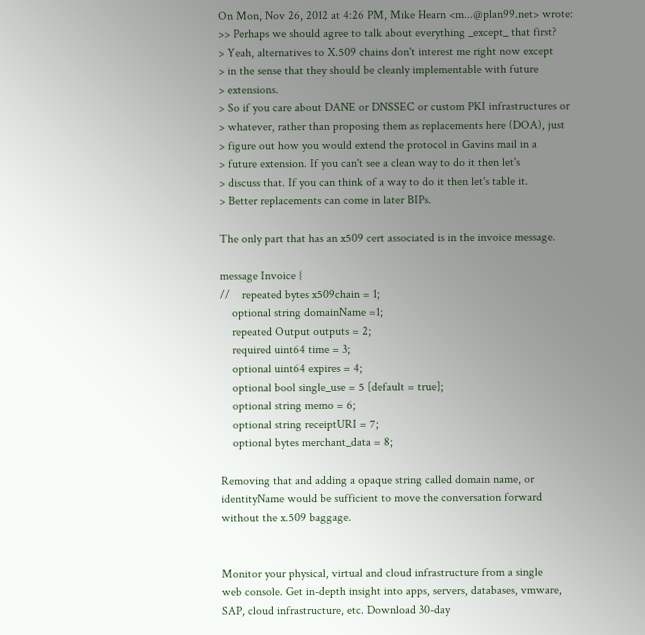On Mon, Nov 26, 2012 at 4:26 PM, Mike Hearn <m...@plan99.net> wrote:
>> Perhaps we should agree to talk about everything _except_ that first?
> Yeah, alternatives to X.509 chains don't interest me right now except
> in the sense that they should be cleanly implementable with future
> extensions.
> So if you care about DANE or DNSSEC or custom PKI infrastructures or
> whatever, rather than proposing them as replacements here (DOA), just
> figure out how you would extend the protocol in Gavins mail in a
> future extension. If you can't see a clean way to do it then let's
> discuss that. If you can think of a way to do it then let's table it.
> Better replacements can come in later BIPs.

The only part that has an x509 cert associated is in the invoice message.

message Invoice {
//    repeated bytes x509chain = 1;
    optional string domainName =1;
    repeated Output outputs = 2;
    required uint64 time = 3;
    optional uint64 expires = 4;
    optional bool single_use = 5 [default = true];
    optional string memo = 6;
    optional string receiptURI = 7;
    optional bytes merchant_data = 8;

Removing that and adding a opaque string called domain name, or
identityName would be sufficient to move the conversation forward
without the x.509 baggage.


Monitor your physical, virtual and cloud infrastructure from a single
web console. Get in-depth insight into apps, servers, databases, vmware,
SAP, cloud infrastructure, etc. Download 30-day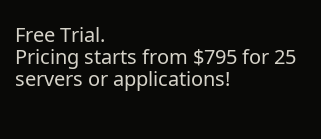Free Trial.
Pricing starts from $795 for 25 servers or applications!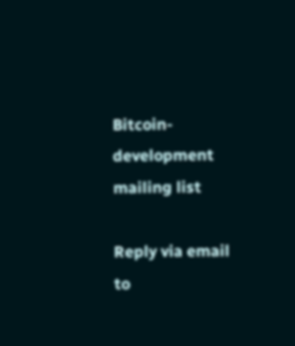Bitcoin-development mailing list

Reply via email to